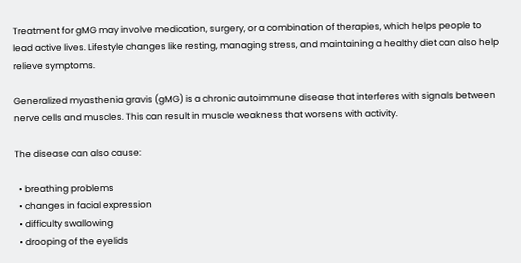Treatment for gMG may involve medication, surgery, or a combination of therapies, which helps people to lead active lives. Lifestyle changes like resting, managing stress, and maintaining a healthy diet can also help relieve symptoms.

Generalized myasthenia gravis (gMG) is a chronic autoimmune disease that interferes with signals between nerve cells and muscles. This can result in muscle weakness that worsens with activity.

The disease can also cause:

  • breathing problems
  • changes in facial expression
  • difficulty swallowing
  • drooping of the eyelids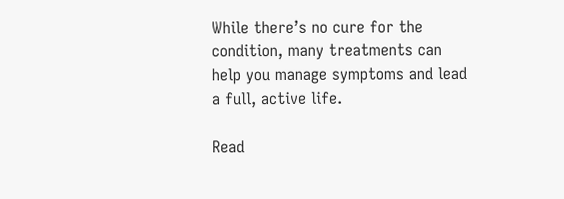While there’s no cure for the condition, many treatments can help you manage symptoms and lead a full, active life.

Read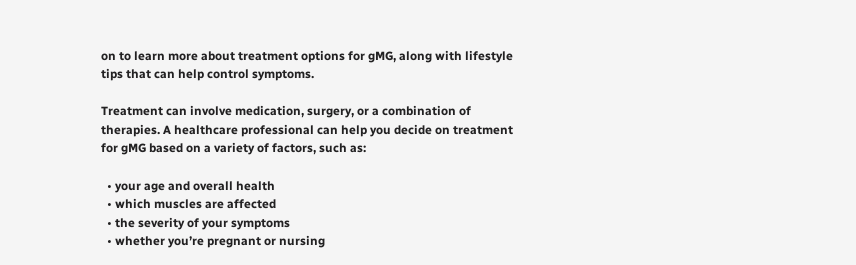on to learn more about treatment options for gMG, along with lifestyle tips that can help control symptoms.

Treatment can involve medication, surgery, or a combination of therapies. A healthcare professional can help you decide on treatment for gMG based on a variety of factors, such as:

  • your age and overall health
  • which muscles are affected
  • the severity of your symptoms
  • whether you’re pregnant or nursing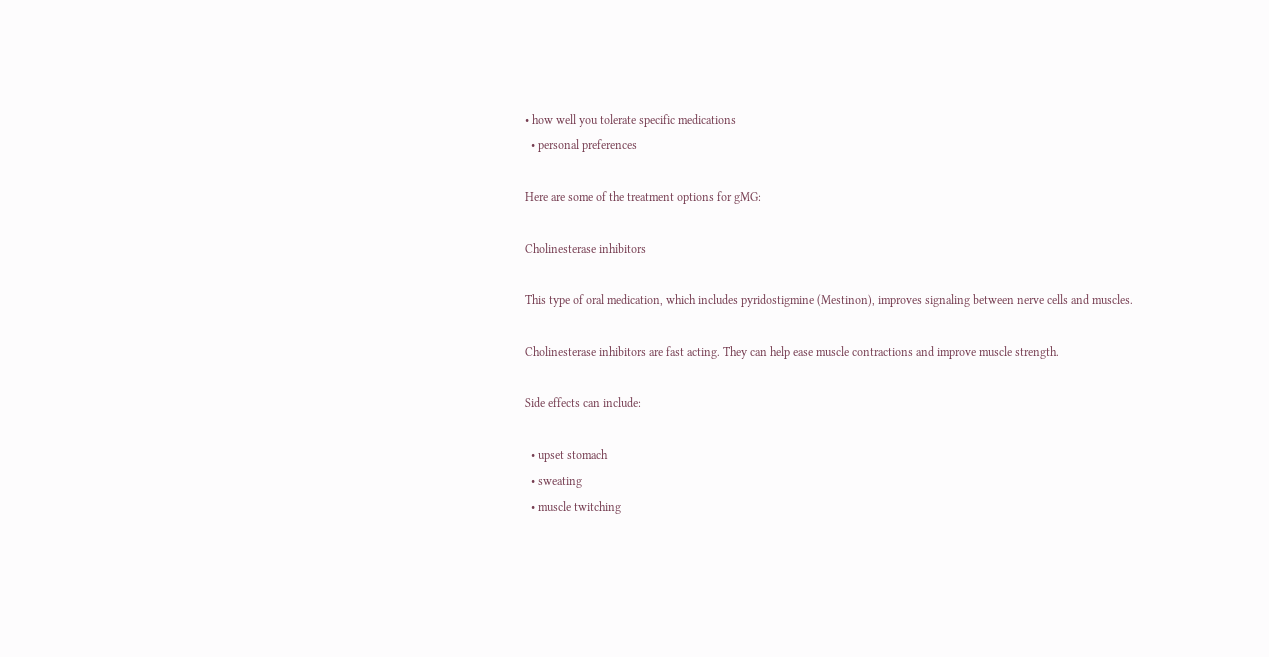• how well you tolerate specific medications
  • personal preferences

Here are some of the treatment options for gMG:

Cholinesterase inhibitors

This type of oral medication, which includes pyridostigmine (Mestinon), improves signaling between nerve cells and muscles.

Cholinesterase inhibitors are fast acting. They can help ease muscle contractions and improve muscle strength.

Side effects can include:

  • upset stomach
  • sweating
  • muscle twitching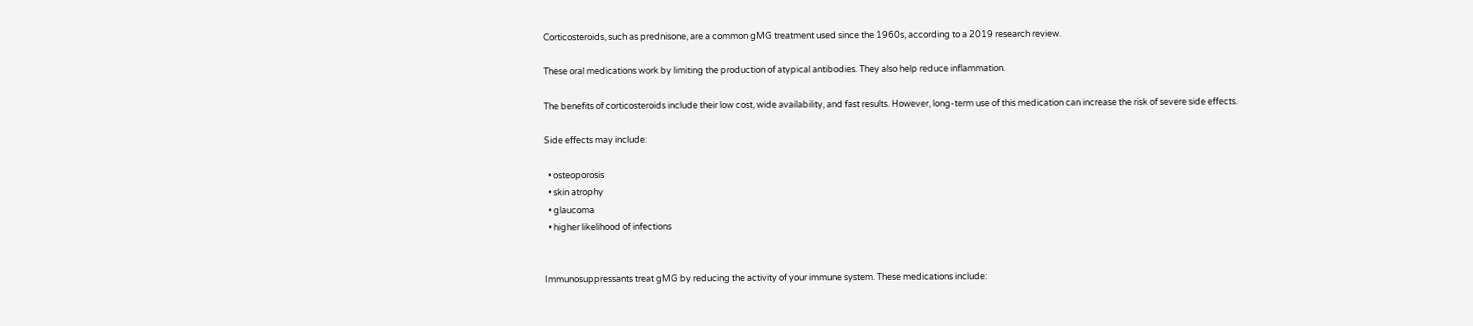Corticosteroids, such as prednisone, are a common gMG treatment used since the 1960s, according to a 2019 research review.

These oral medications work by limiting the production of atypical antibodies. They also help reduce inflammation.

The benefits of corticosteroids include their low cost, wide availability, and fast results. However, long-term use of this medication can increase the risk of severe side effects.

Side effects may include:

  • osteoporosis
  • skin atrophy
  • glaucoma
  • higher likelihood of infections


Immunosuppressants treat gMG by reducing the activity of your immune system. These medications include: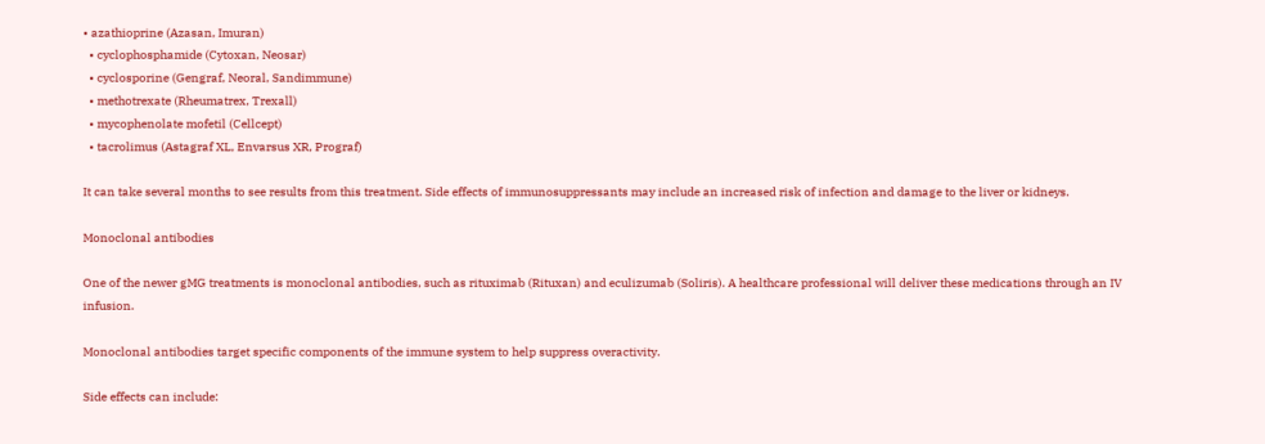• azathioprine (Azasan, Imuran)
  • cyclophosphamide (Cytoxan, Neosar)
  • cyclosporine (Gengraf, Neoral, Sandimmune)
  • methotrexate (Rheumatrex, Trexall)
  • mycophenolate mofetil (Cellcept)
  • tacrolimus (Astagraf XL, Envarsus XR, Prograf)

It can take several months to see results from this treatment. Side effects of immunosuppressants may include an increased risk of infection and damage to the liver or kidneys.

Monoclonal antibodies

One of the newer gMG treatments is monoclonal antibodies, such as rituximab (Rituxan) and eculizumab (Soliris). A healthcare professional will deliver these medications through an IV infusion.

Monoclonal antibodies target specific components of the immune system to help suppress overactivity.

Side effects can include: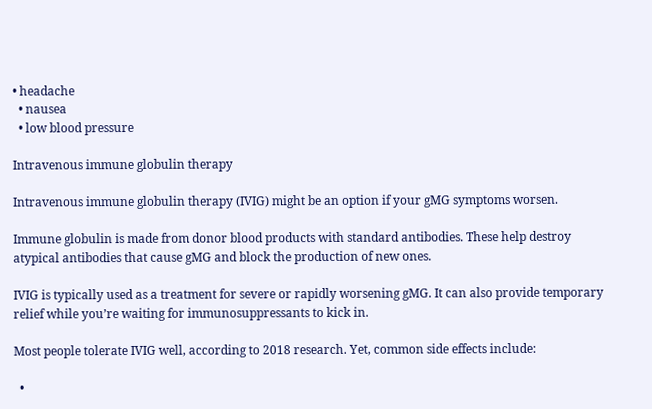• headache
  • nausea
  • low blood pressure

Intravenous immune globulin therapy

Intravenous immune globulin therapy (IVIG) might be an option if your gMG symptoms worsen.

Immune globulin is made from donor blood products with standard antibodies. These help destroy atypical antibodies that cause gMG and block the production of new ones.

IVIG is typically used as a treatment for severe or rapidly worsening gMG. It can also provide temporary relief while you’re waiting for immunosuppressants to kick in.

Most people tolerate IVIG well, according to 2018 research. Yet, common side effects include:

  •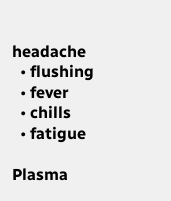headache
  • flushing
  • fever
  • chills
  • fatigue

Plasma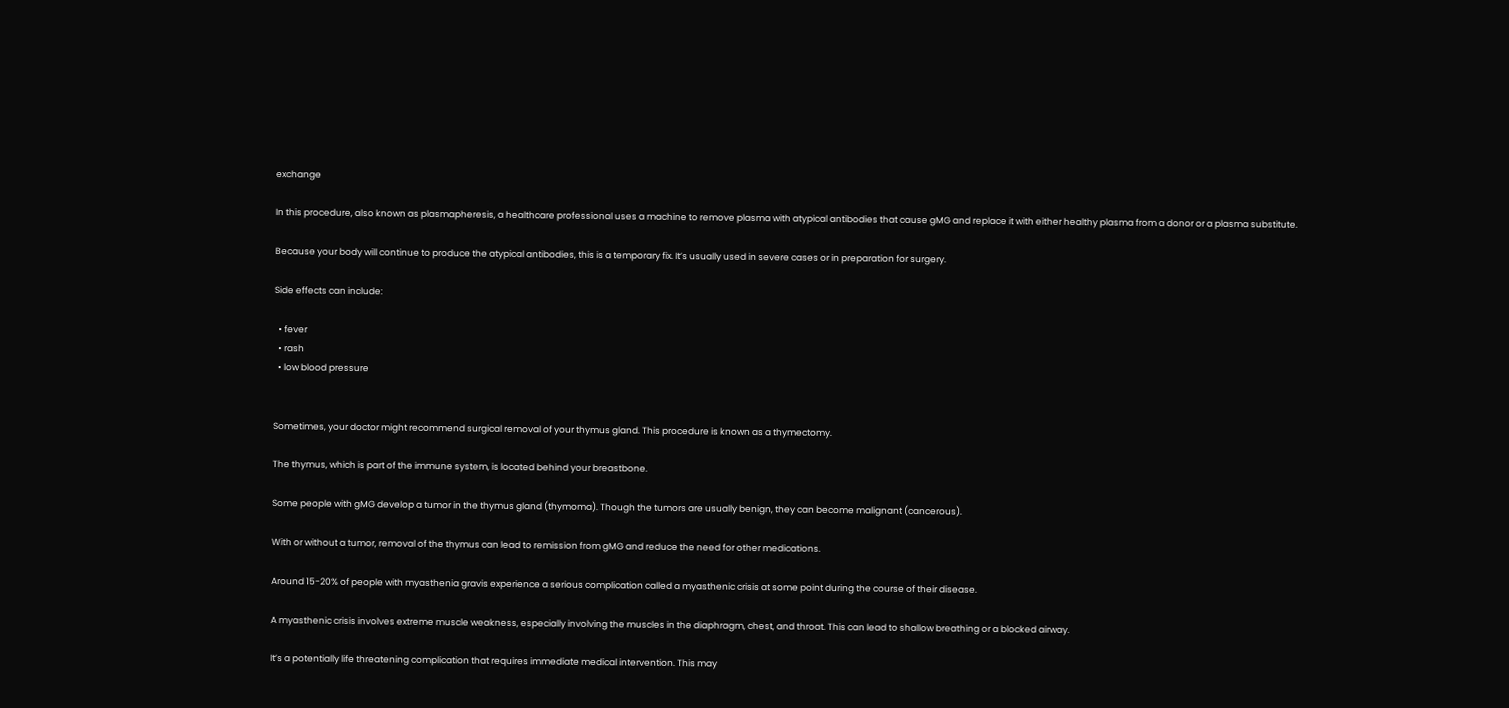exchange

In this procedure, also known as plasmapheresis, a healthcare professional uses a machine to remove plasma with atypical antibodies that cause gMG and replace it with either healthy plasma from a donor or a plasma substitute.

Because your body will continue to produce the atypical antibodies, this is a temporary fix. It’s usually used in severe cases or in preparation for surgery.

Side effects can include:

  • fever
  • rash
  • low blood pressure


Sometimes, your doctor might recommend surgical removal of your thymus gland. This procedure is known as a thymectomy.

The thymus, which is part of the immune system, is located behind your breastbone.

Some people with gMG develop a tumor in the thymus gland (thymoma). Though the tumors are usually benign, they can become malignant (cancerous).

With or without a tumor, removal of the thymus can lead to remission from gMG and reduce the need for other medications.

Around 15-20% of people with myasthenia gravis experience a serious complication called a myasthenic crisis at some point during the course of their disease.

A myasthenic crisis involves extreme muscle weakness, especially involving the muscles in the diaphragm, chest, and throat. This can lead to shallow breathing or a blocked airway.

It’s a potentially life threatening complication that requires immediate medical intervention. This may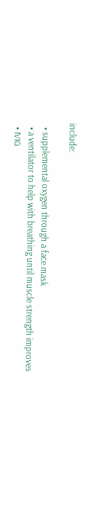include:

  • supplemental oxygen through a face mask
  • a ventilator to help with breathing until muscle strength improves
  • IVIG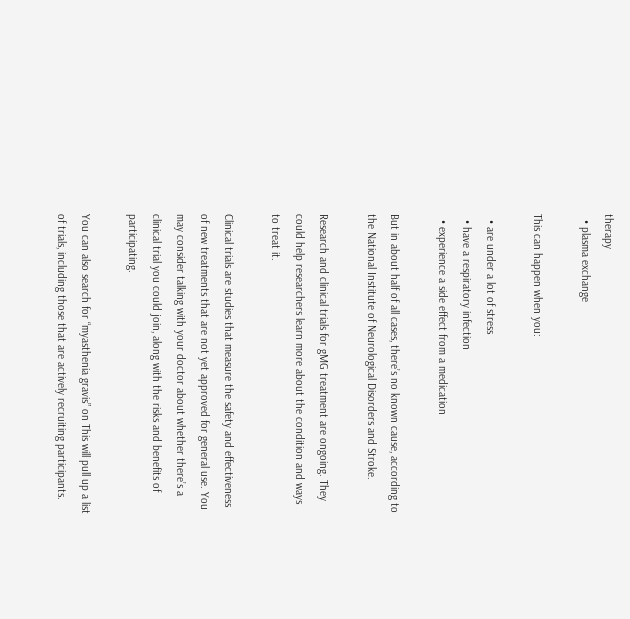therapy
  • plasma exchange

This can happen when you:

  • are under a lot of stress
  • have a respiratory infection
  • experience a side effect from a medication

But in about half of all cases, there’s no known cause, according to the National Institute of Neurological Disorders and Stroke.

Research and clinical trials for gMG treatment are ongoing. They could help researchers learn more about the condition and ways to treat it.

Clinical trials are studies that measure the safety and effectiveness of new treatments that are not yet approved for general use. You may consider talking with your doctor about whether there’s a clinical trial you could join, along with the risks and benefits of participating.

You can also search for “myasthenia gravis” on This will pull up a list of trials, including those that are actively recruiting participants.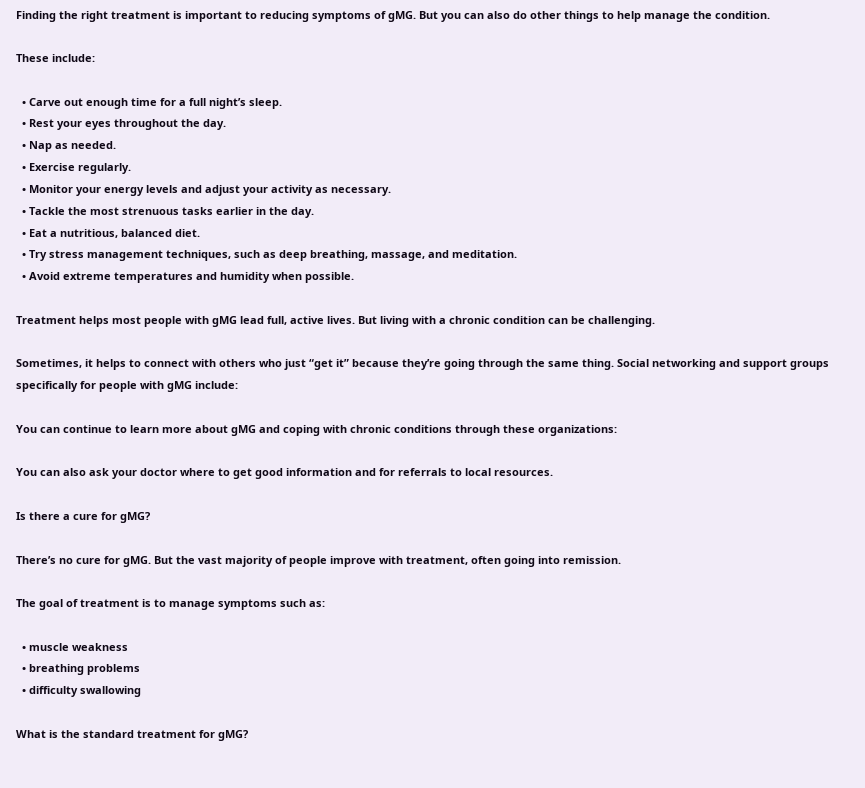Finding the right treatment is important to reducing symptoms of gMG. But you can also do other things to help manage the condition.

These include:

  • Carve out enough time for a full night’s sleep.
  • Rest your eyes throughout the day.
  • Nap as needed.
  • Exercise regularly.
  • Monitor your energy levels and adjust your activity as necessary.
  • Tackle the most strenuous tasks earlier in the day.
  • Eat a nutritious, balanced diet.
  • Try stress management techniques, such as deep breathing, massage, and meditation.
  • Avoid extreme temperatures and humidity when possible.

Treatment helps most people with gMG lead full, active lives. But living with a chronic condition can be challenging.

Sometimes, it helps to connect with others who just “get it” because they’re going through the same thing. Social networking and support groups specifically for people with gMG include:

You can continue to learn more about gMG and coping with chronic conditions through these organizations:

You can also ask your doctor where to get good information and for referrals to local resources.

Is there a cure for gMG?

There’s no cure for gMG. But the vast majority of people improve with treatment, often going into remission.

The goal of treatment is to manage symptoms such as:

  • muscle weakness
  • breathing problems
  • difficulty swallowing

What is the standard treatment for gMG?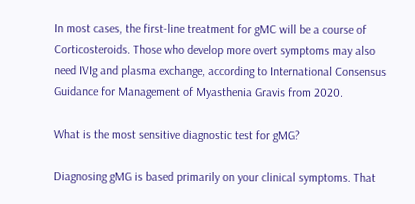In most cases, the first-line treatment for gMC will be a course of Corticosteroids. Those who develop more overt symptoms may also need IVIg and plasma exchange, according to International Consensus Guidance for Management of Myasthenia Gravis from 2020.

What is the most sensitive diagnostic test for gMG?

Diagnosing gMG is based primarily on your clinical symptoms. That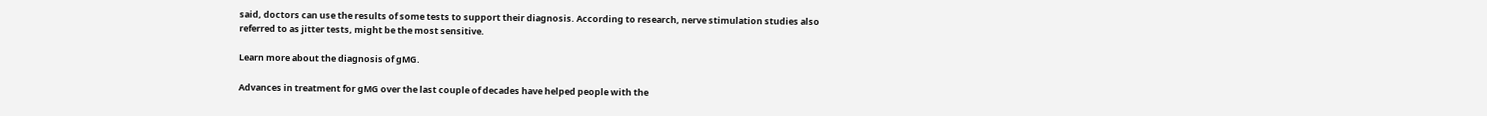said, doctors can use the results of some tests to support their diagnosis. According to research, nerve stimulation studies also referred to as jitter tests, might be the most sensitive.

Learn more about the diagnosis of gMG.

Advances in treatment for gMG over the last couple of decades have helped people with the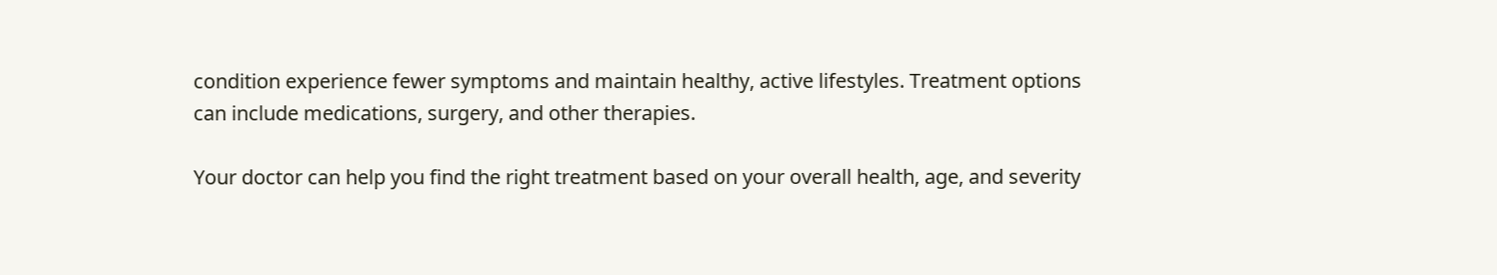condition experience fewer symptoms and maintain healthy, active lifestyles. Treatment options can include medications, surgery, and other therapies.

Your doctor can help you find the right treatment based on your overall health, age, and severity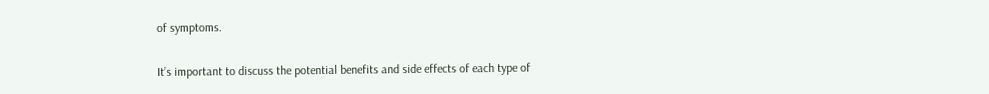of symptoms.

It’s important to discuss the potential benefits and side effects of each type of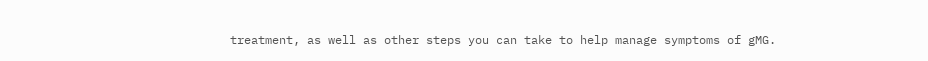treatment, as well as other steps you can take to help manage symptoms of gMG.